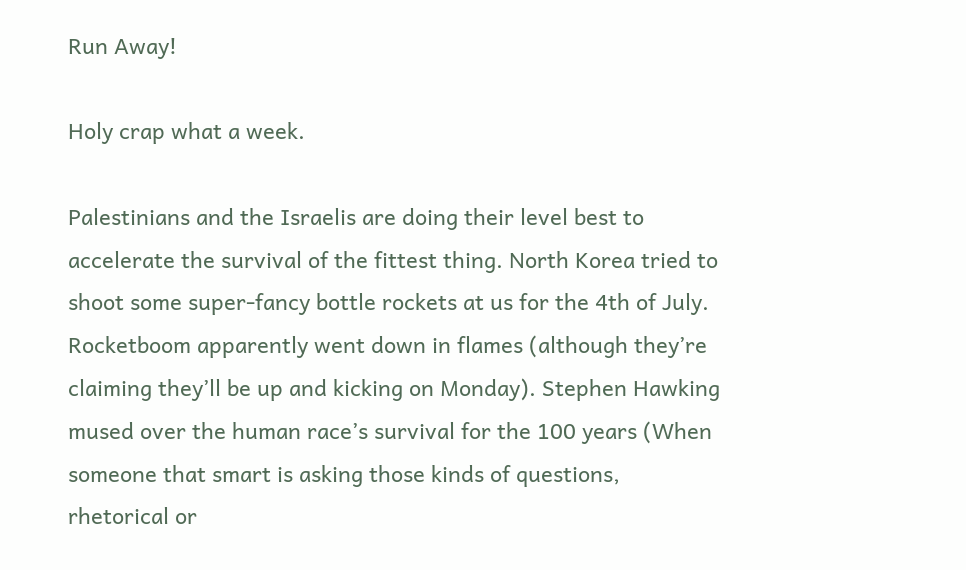Run Away!

Holy crap what a week.

Palestinians and the Israelis are doing their level best to accelerate the survival of the fittest thing. North Korea tried to shoot some super-fancy bottle rockets at us for the 4th of July. Rocketboom apparently went down in flames (although they’re claiming they’ll be up and kicking on Monday). Stephen Hawking mused over the human race’s survival for the 100 years (When someone that smart is asking those kinds of questions, rhetorical or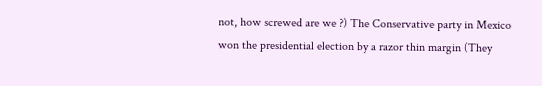not, how screwed are we ?) The Conservative party in Mexico won the presidential election by a razor thin margin (They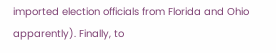imported election officials from Florida and Ohio apparently). Finally, to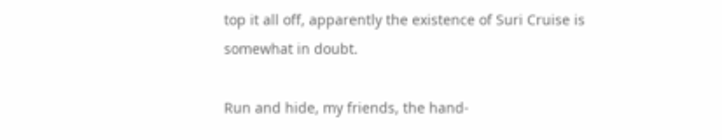top it all off, apparently the existence of Suri Cruise is somewhat in doubt.

Run and hide, my friends, the hand-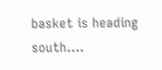basket is heading south….